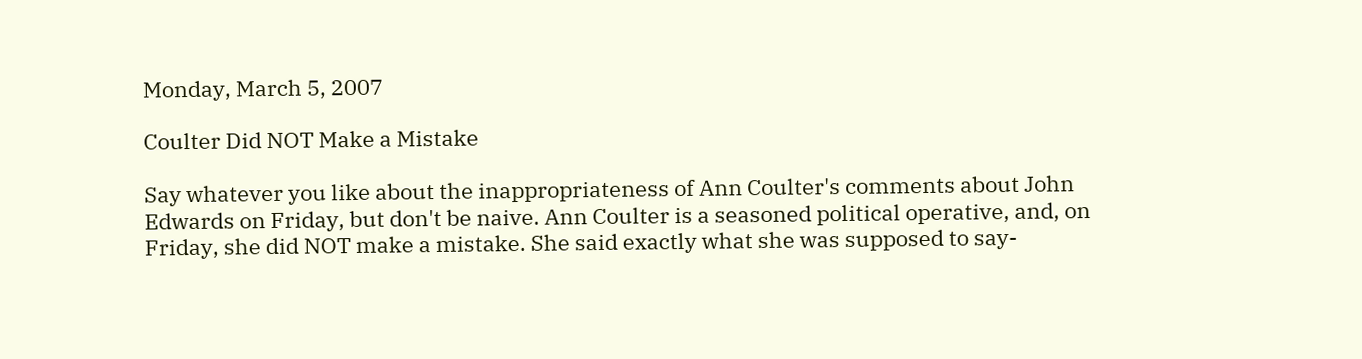Monday, March 5, 2007

Coulter Did NOT Make a Mistake

Say whatever you like about the inappropriateness of Ann Coulter's comments about John Edwards on Friday, but don't be naive. Ann Coulter is a seasoned political operative, and, on Friday, she did NOT make a mistake. She said exactly what she was supposed to say-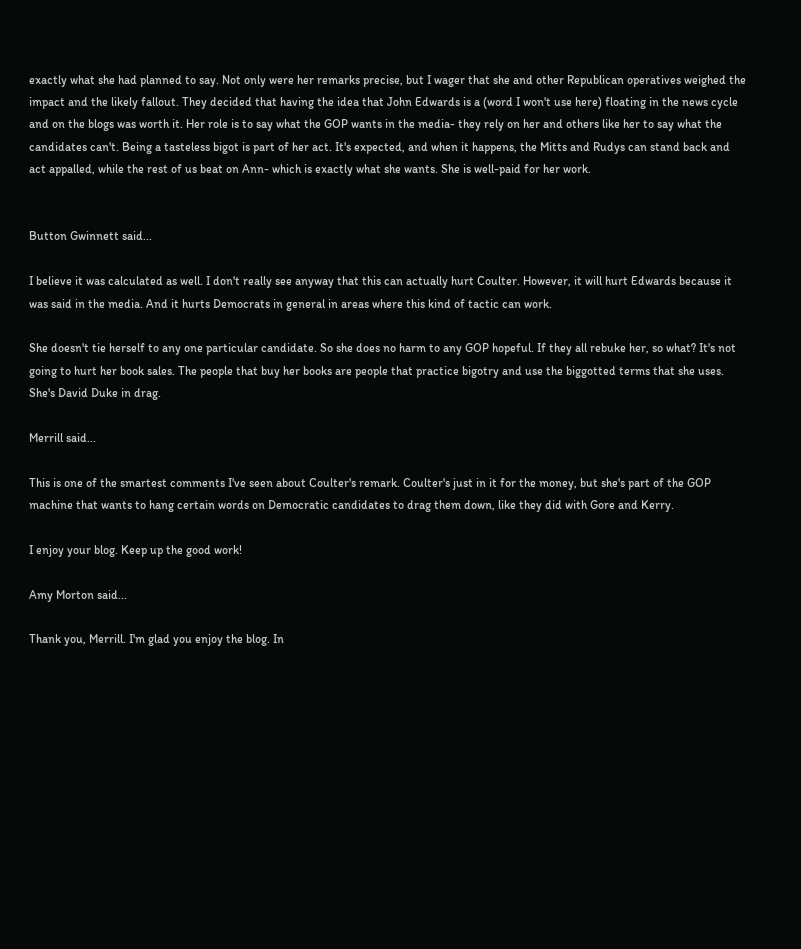exactly what she had planned to say. Not only were her remarks precise, but I wager that she and other Republican operatives weighed the impact and the likely fallout. They decided that having the idea that John Edwards is a (word I won't use here) floating in the news cycle and on the blogs was worth it. Her role is to say what the GOP wants in the media- they rely on her and others like her to say what the candidates can't. Being a tasteless bigot is part of her act. It's expected, and when it happens, the Mitts and Rudys can stand back and act appalled, while the rest of us beat on Ann- which is exactly what she wants. She is well-paid for her work.


Button Gwinnett said...

I believe it was calculated as well. I don't really see anyway that this can actually hurt Coulter. However, it will hurt Edwards because it was said in the media. And it hurts Democrats in general in areas where this kind of tactic can work.

She doesn't tie herself to any one particular candidate. So she does no harm to any GOP hopeful. If they all rebuke her, so what? It's not going to hurt her book sales. The people that buy her books are people that practice bigotry and use the biggotted terms that she uses. She's David Duke in drag.

Merrill said...

This is one of the smartest comments I've seen about Coulter's remark. Coulter's just in it for the money, but she's part of the GOP machine that wants to hang certain words on Democratic candidates to drag them down, like they did with Gore and Kerry.

I enjoy your blog. Keep up the good work!

Amy Morton said...

Thank you, Merrill. I'm glad you enjoy the blog. In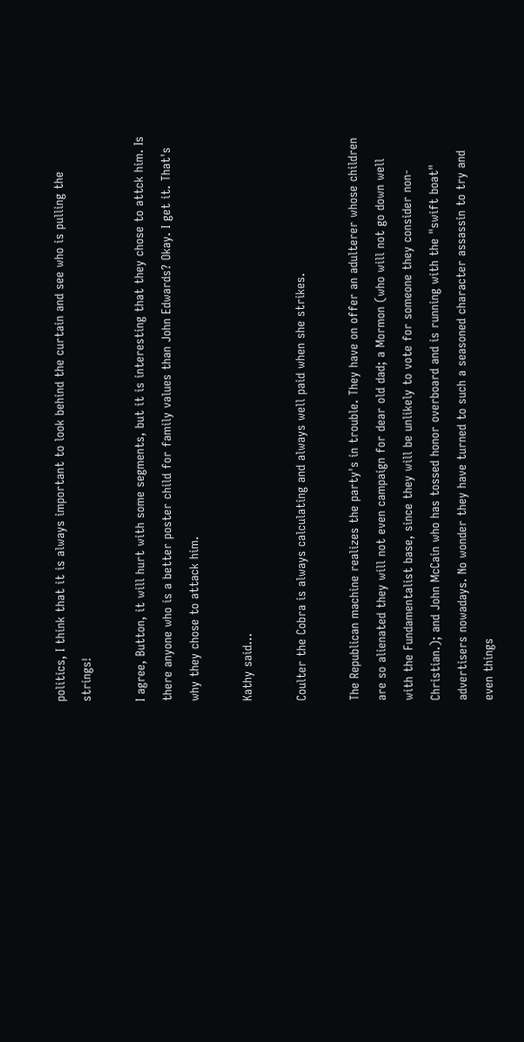politics, I think that it is always important to look behind the curtain and see who is pulling the strings!

I agree, Button, it will hurt with some segments, but it is interesting that they chose to attck him. Is there anyone who is a better poster child for family values than John Edwards? Okay. I get it. That's why they chose to attack him.

Kathy said...

Coulter the Cobra is always calculating and always well paid when she strikes.

The Republican machine realizes the party's in trouble. They have on offer an adulterer whose children are so alienated they will not even campaign for dear old dad; a Mormon (who will not go down well with the Fundamentalist base, since they will be unlikely to vote for someone they consider non-Christian.); and John McCain who has tossed honor overboard and is running with the "swift boat" advertisers nowadays. No wonder they have turned to such a seasoned character assassin to try and even things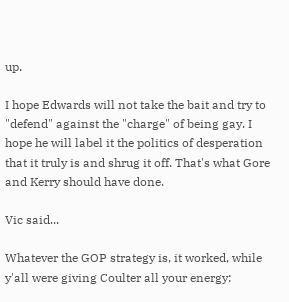up.

I hope Edwards will not take the bait and try to "defend" against the "charge" of being gay. I hope he will label it the politics of desperation that it truly is and shrug it off. That's what Gore and Kerry should have done.

Vic said...

Whatever the GOP strategy is, it worked, while y'all were giving Coulter all your energy: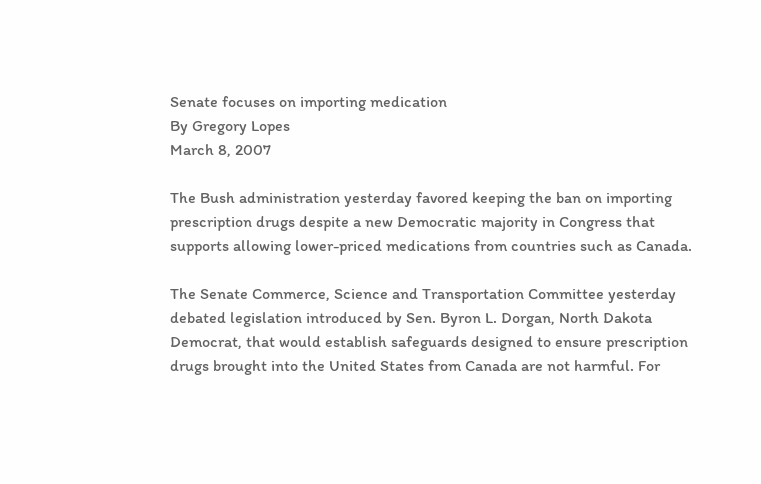Senate focuses on importing medication
By Gregory Lopes
March 8, 2007

The Bush administration yesterday favored keeping the ban on importing prescription drugs despite a new Democratic majority in Congress that supports allowing lower-priced medications from countries such as Canada.

The Senate Commerce, Science and Transportation Committee yesterday debated legislation introduced by Sen. Byron L. Dorgan, North Dakota Democrat, that would establish safeguards designed to ensure prescription drugs brought into the United States from Canada are not harmful. For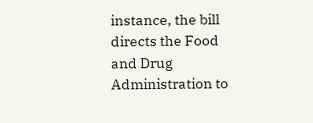instance, the bill directs the Food and Drug Administration to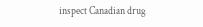inspect Canadian drug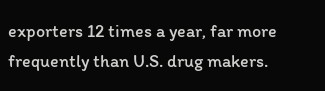exporters 12 times a year, far more frequently than U.S. drug makers.